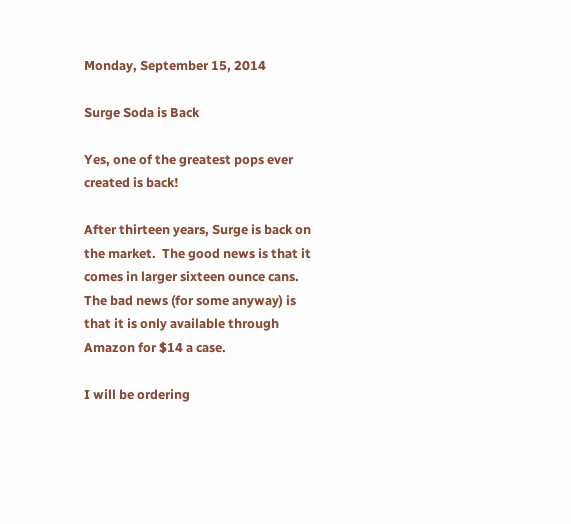Monday, September 15, 2014

Surge Soda is Back

Yes, one of the greatest pops ever created is back!

After thirteen years, Surge is back on the market.  The good news is that it comes in larger sixteen ounce cans.  The bad news (for some anyway) is that it is only available through Amazon for $14 a case.

I will be ordering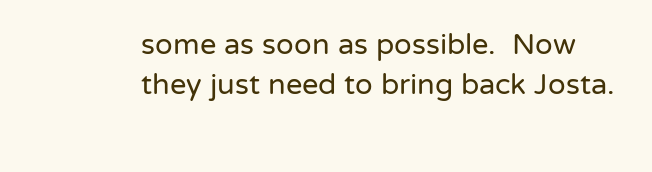some as soon as possible.  Now they just need to bring back Josta.